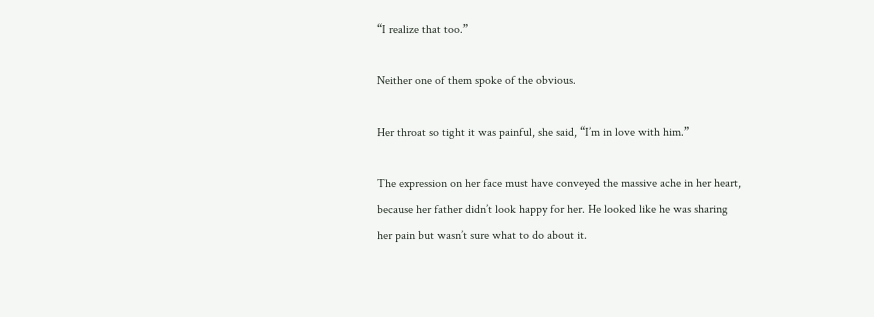“I realize that too.”

Neither one of them spoke of the obvious.

Her throat so tight it was painful, she said, “I’m in love with him.”

The expression on her face must have conveyed the massive ache in her heart, because her father didn’t look happy for her. He looked like he was sharing her pain but wasn’t sure what to do about it.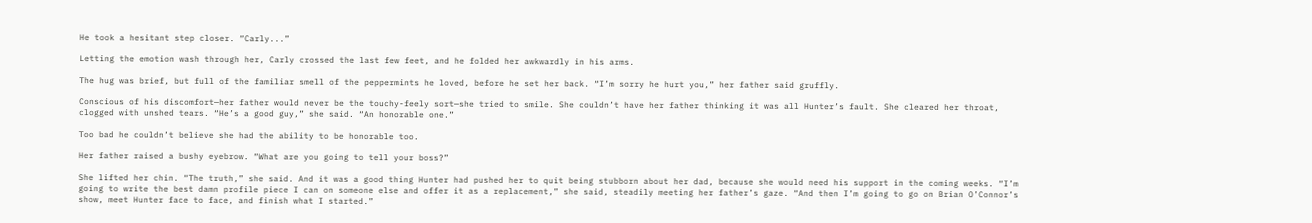He took a hesitant step closer. “Carly...”

Letting the emotion wash through her, Carly crossed the last few feet, and he folded her awkwardly in his arms.

The hug was brief, but full of the familiar smell of the peppermints he loved, before he set her back. “I’m sorry he hurt you,” her father said gruffly.

Conscious of his discomfort—her father would never be the touchy-feely sort—she tried to smile. She couldn’t have her father thinking it was all Hunter’s fault. She cleared her throat, clogged with unshed tears. “He’s a good guy,” she said. “An honorable one.”

Too bad he couldn’t believe she had the ability to be honorable too.

Her father raised a bushy eyebrow. “What are you going to tell your boss?”

She lifted her chin. “The truth,” she said. And it was a good thing Hunter had pushed her to quit being stubborn about her dad, because she would need his support in the coming weeks. “I’m going to write the best damn profile piece I can on someone else and offer it as a replacement,” she said, steadily meeting her father’s gaze. “And then I’m going to go on Brian O’Connor’s show, meet Hunter face to face, and finish what I started.”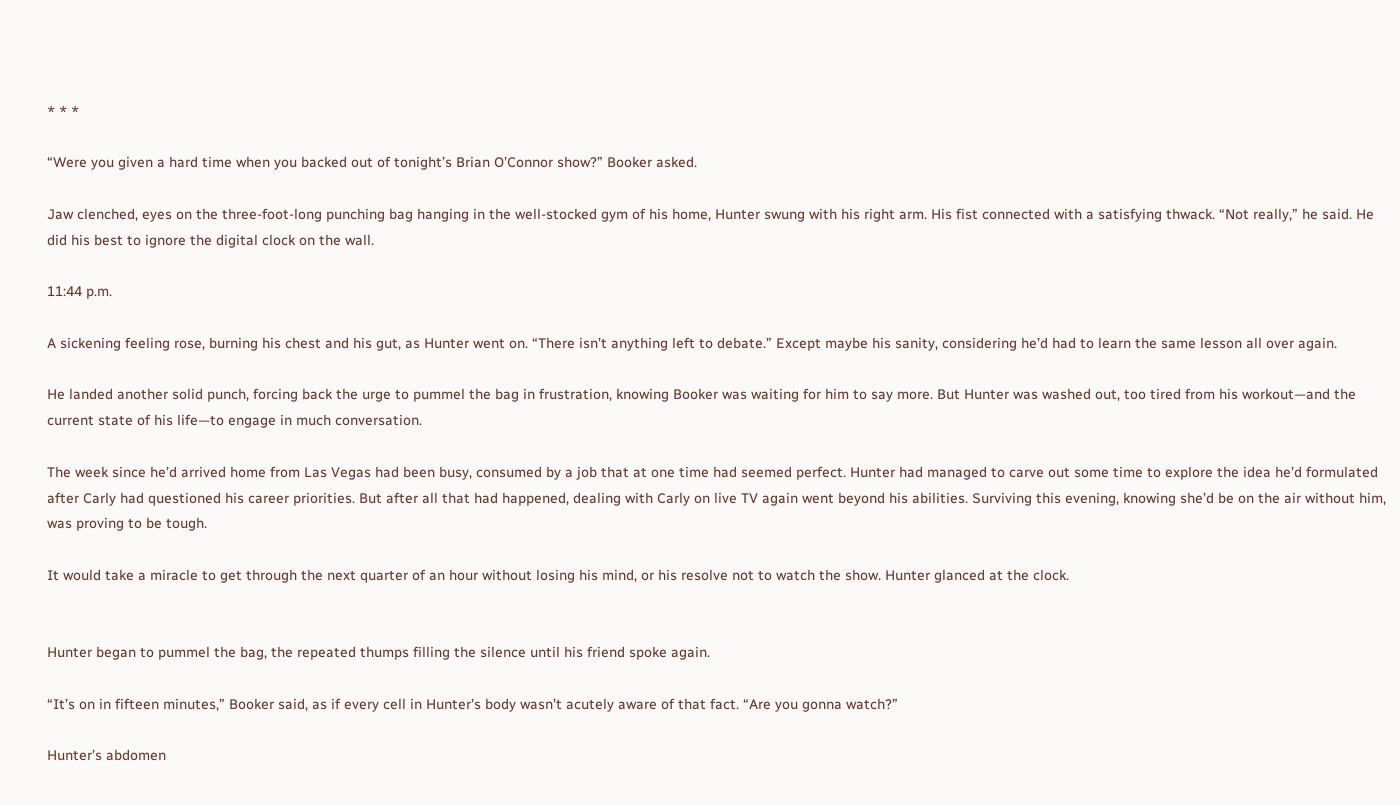* * *

“Were you given a hard time when you backed out of tonight’s Brian O’Connor show?” Booker asked.

Jaw clenched, eyes on the three-foot-long punching bag hanging in the well-stocked gym of his home, Hunter swung with his right arm. His fist connected with a satisfying thwack. “Not really,” he said. He did his best to ignore the digital clock on the wall.

11:44 p.m.

A sickening feeling rose, burning his chest and his gut, as Hunter went on. “There isn’t anything left to debate.” Except maybe his sanity, considering he’d had to learn the same lesson all over again.

He landed another solid punch, forcing back the urge to pummel the bag in frustration, knowing Booker was waiting for him to say more. But Hunter was washed out, too tired from his workout—and the current state of his life—to engage in much conversation.

The week since he’d arrived home from Las Vegas had been busy, consumed by a job that at one time had seemed perfect. Hunter had managed to carve out some time to explore the idea he’d formulated after Carly had questioned his career priorities. But after all that had happened, dealing with Carly on live TV again went beyond his abilities. Surviving this evening, knowing she’d be on the air without him, was proving to be tough.

It would take a miracle to get through the next quarter of an hour without losing his mind, or his resolve not to watch the show. Hunter glanced at the clock.


Hunter began to pummel the bag, the repeated thumps filling the silence until his friend spoke again.

“It’s on in fifteen minutes,” Booker said, as if every cell in Hunter’s body wasn’t acutely aware of that fact. “Are you gonna watch?”

Hunter’s abdomen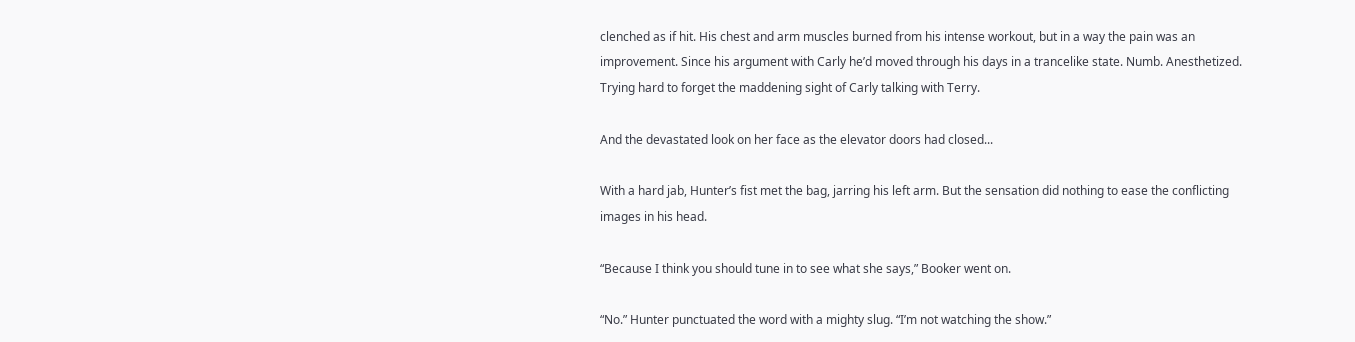clenched as if hit. His chest and arm muscles burned from his intense workout, but in a way the pain was an improvement. Since his argument with Carly he’d moved through his days in a trancelike state. Numb. Anesthetized. Trying hard to forget the maddening sight of Carly talking with Terry.

And the devastated look on her face as the elevator doors had closed...

With a hard jab, Hunter’s fist met the bag, jarring his left arm. But the sensation did nothing to ease the conflicting images in his head.

“Because I think you should tune in to see what she says,” Booker went on.

“No.” Hunter punctuated the word with a mighty slug. “I’m not watching the show.”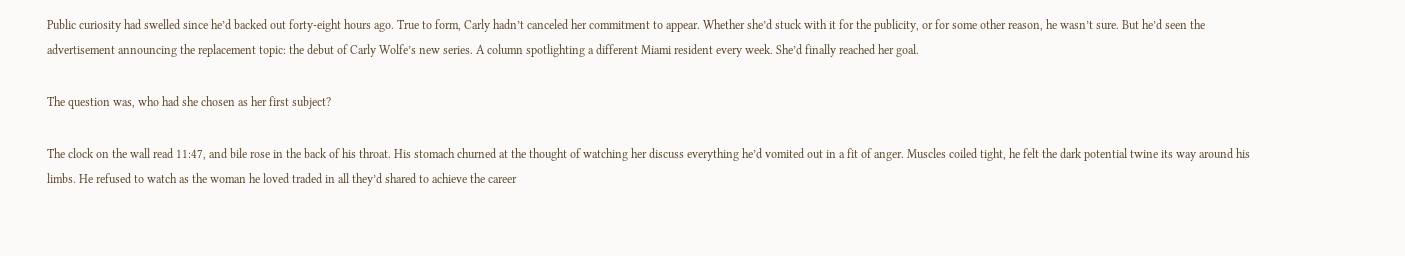Public curiosity had swelled since he’d backed out forty-eight hours ago. True to form, Carly hadn’t canceled her commitment to appear. Whether she’d stuck with it for the publicity, or for some other reason, he wasn’t sure. But he’d seen the advertisement announcing the replacement topic: the debut of Carly Wolfe’s new series. A column spotlighting a different Miami resident every week. She’d finally reached her goal.

The question was, who had she chosen as her first subject?

The clock on the wall read 11:47, and bile rose in the back of his throat. His stomach churned at the thought of watching her discuss everything he’d vomited out in a fit of anger. Muscles coiled tight, he felt the dark potential twine its way around his limbs. He refused to watch as the woman he loved traded in all they’d shared to achieve the career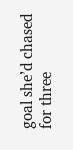goal she’d chased for three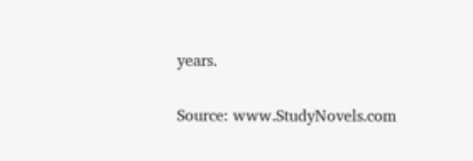years.

Source: www.StudyNovels.com